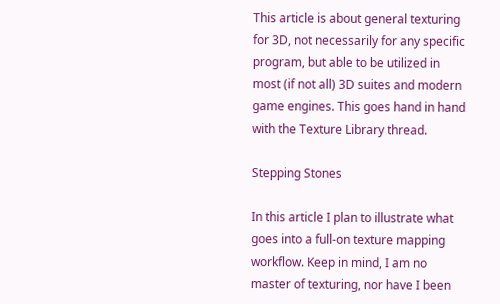This article is about general texturing for 3D, not necessarily for any specific program, but able to be utilized in most (if not all) 3D suites and modern game engines. This goes hand in hand with the Texture Library thread.

Stepping Stones

In this article I plan to illustrate what goes into a full-on texture mapping workflow. Keep in mind, I am no master of texturing, nor have I been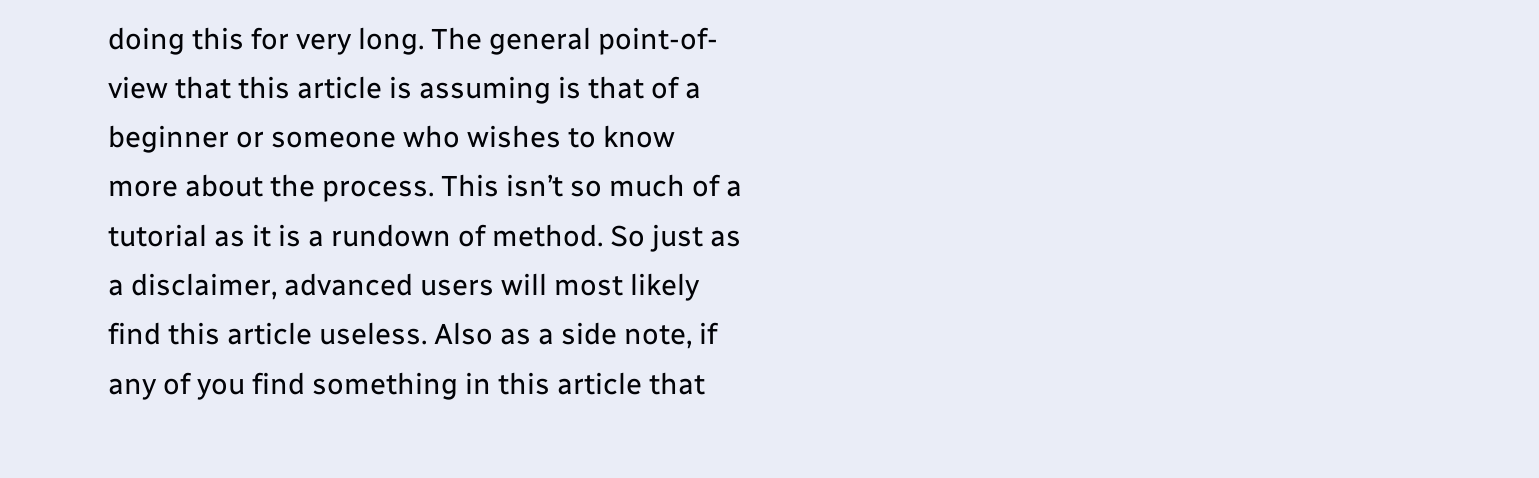doing this for very long. The general point-of-view that this article is assuming is that of a beginner or someone who wishes to know more about the process. This isn’t so much of a tutorial as it is a rundown of method. So just as a disclaimer, advanced users will most likely find this article useless. Also as a side note, if any of you find something in this article that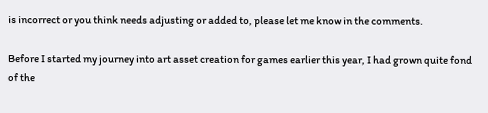is incorrect or you think needs adjusting or added to, please let me know in the comments.

Before I started my journey into art asset creation for games earlier this year, I had grown quite fond of the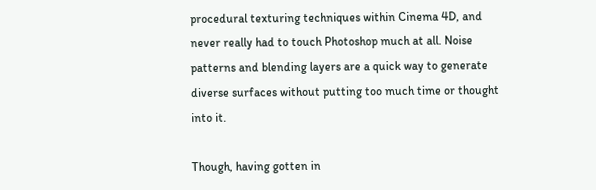procedural texturing techniques within Cinema 4D, and never really had to touch Photoshop much at all. Noise patterns and blending layers are a quick way to generate diverse surfaces without putting too much time or thought into it.

Though, having gotten in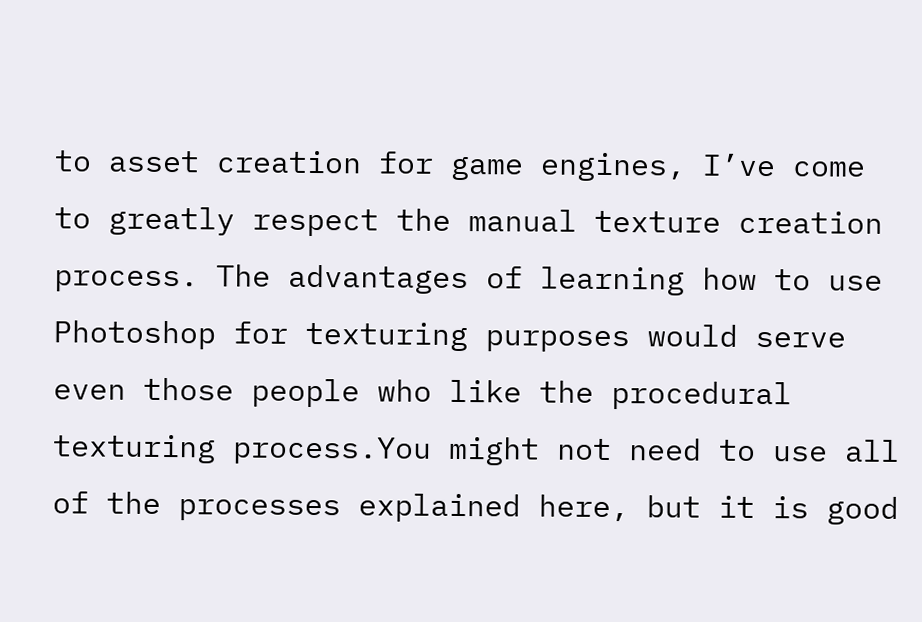to asset creation for game engines, I’ve come to greatly respect the manual texture creation process. The advantages of learning how to use Photoshop for texturing purposes would serve even those people who like the procedural texturing process.You might not need to use all of the processes explained here, but it is good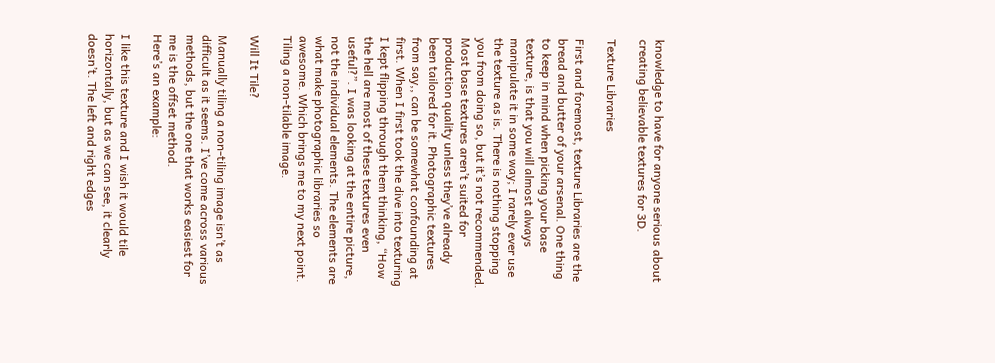knowledge to have for anyone serious about creating believable textures for 3D.

Texture Libraries

First and foremost, texture Libraries are the bread and butter of your arsenal. One thing to keep in mind when picking your base texture, is that you will almost always manipulate it in some way; I rarely ever use the texture as is. There is nothing stopping you from doing so, but it’s not recommended. Most base textures aren’t suited for production quality unless they’ve already been tailored for it. Photographic textures from say,, can be somewhat confounding at first. When I first took the dive into texturing I kept flipping through them thinking, “How the hell are most of these textures even useful?”. I was looking at the entire picture, not the individual elements. The elements are what make photographic libraries so awesome. Which brings me to my next point. Tiling a non-tilable image.

Will It Tile?

Manually tiling a non-tiling image isn’t as difficult as it seems. I’ve come across various methods, but the one that works easiest for me is the offset method.
Here’s an example:

I like this texture and I wish it would tile horizontally, but as we can see, it clearly doesn’t. The left and right edges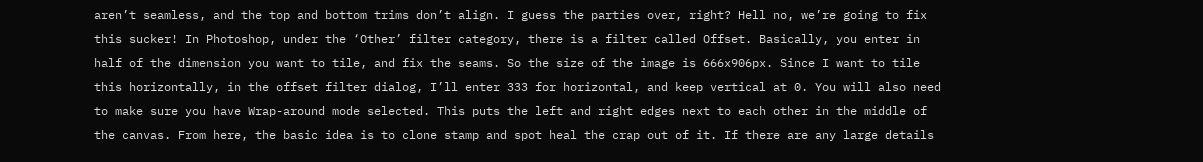aren’t seamless, and the top and bottom trims don’t align. I guess the parties over, right? Hell no, we’re going to fix this sucker! In Photoshop, under the ‘Other’ filter category, there is a filter called Offset. Basically, you enter in half of the dimension you want to tile, and fix the seams. So the size of the image is 666x906px. Since I want to tile this horizontally, in the offset filter dialog, I’ll enter 333 for horizontal, and keep vertical at 0. You will also need to make sure you have Wrap-around mode selected. This puts the left and right edges next to each other in the middle of the canvas. From here, the basic idea is to clone stamp and spot heal the crap out of it. If there are any large details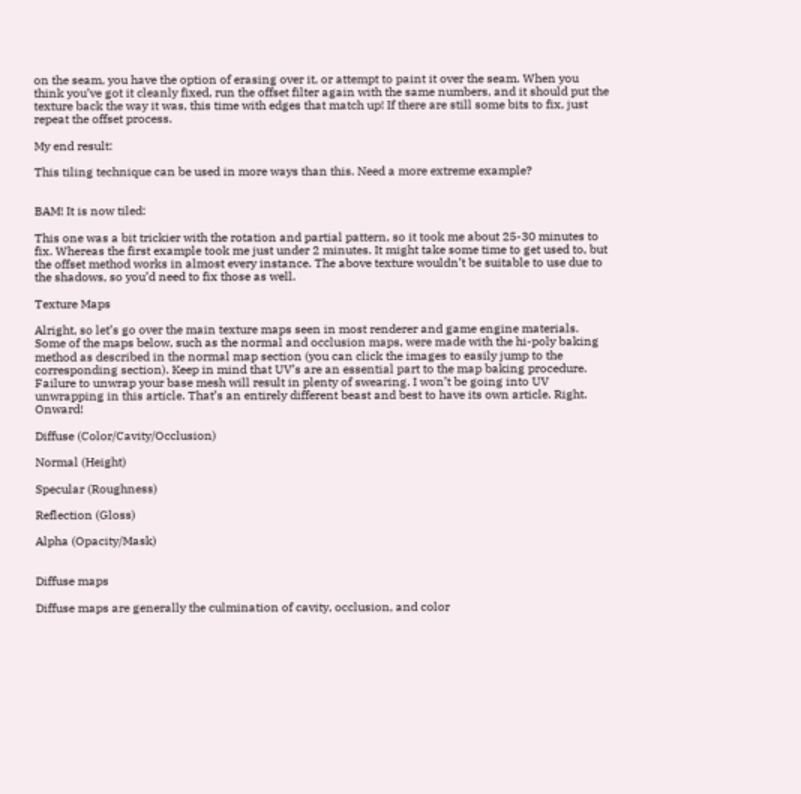on the seam, you have the option of erasing over it, or attempt to paint it over the seam. When you think you’ve got it cleanly fixed, run the offset filter again with the same numbers, and it should put the texture back the way it was, this time with edges that match up! If there are still some bits to fix, just repeat the offset process.

My end result:

This tiling technique can be used in more ways than this. Need a more extreme example?


BAM! It is now tiled:

This one was a bit trickier with the rotation and partial pattern, so it took me about 25-30 minutes to fix. Whereas the first example took me just under 2 minutes. It might take some time to get used to, but the offset method works in almost every instance. The above texture wouldn’t be suitable to use due to the shadows, so you’d need to fix those as well.

Texture Maps

Alright, so let’s go over the main texture maps seen in most renderer and game engine materials. Some of the maps below, such as the normal and occlusion maps, were made with the hi-poly baking method as described in the normal map section (you can click the images to easily jump to the corresponding section). Keep in mind that UV’s are an essential part to the map baking procedure. Failure to unwrap your base mesh will result in plenty of swearing. I won’t be going into UV unwrapping in this article. That’s an entirely different beast and best to have its own article. Right. Onward!

Diffuse (Color/Cavity/Occlusion)

Normal (Height)

Specular (Roughness)

Reflection (Gloss)

Alpha (Opacity/Mask)


Diffuse maps

Diffuse maps are generally the culmination of cavity, occlusion, and color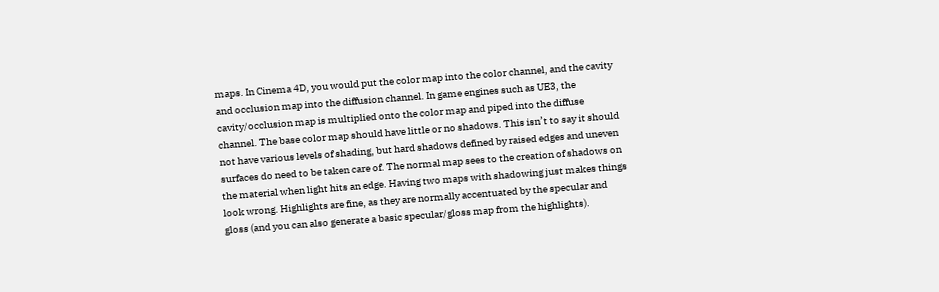maps. In Cinema 4D, you would put the color map into the color channel, and the cavity and occlusion map into the diffusion channel. In game engines such as UE3, the cavity/occlusion map is multiplied onto the color map and piped into the diffuse channel. The base color map should have little or no shadows. This isn’t to say it should not have various levels of shading, but hard shadows defined by raised edges and uneven surfaces do need to be taken care of. The normal map sees to the creation of shadows on the material when light hits an edge. Having two maps with shadowing just makes things look wrong. Highlights are fine, as they are normally accentuated by the specular and gloss (and you can also generate a basic specular/gloss map from the highlights).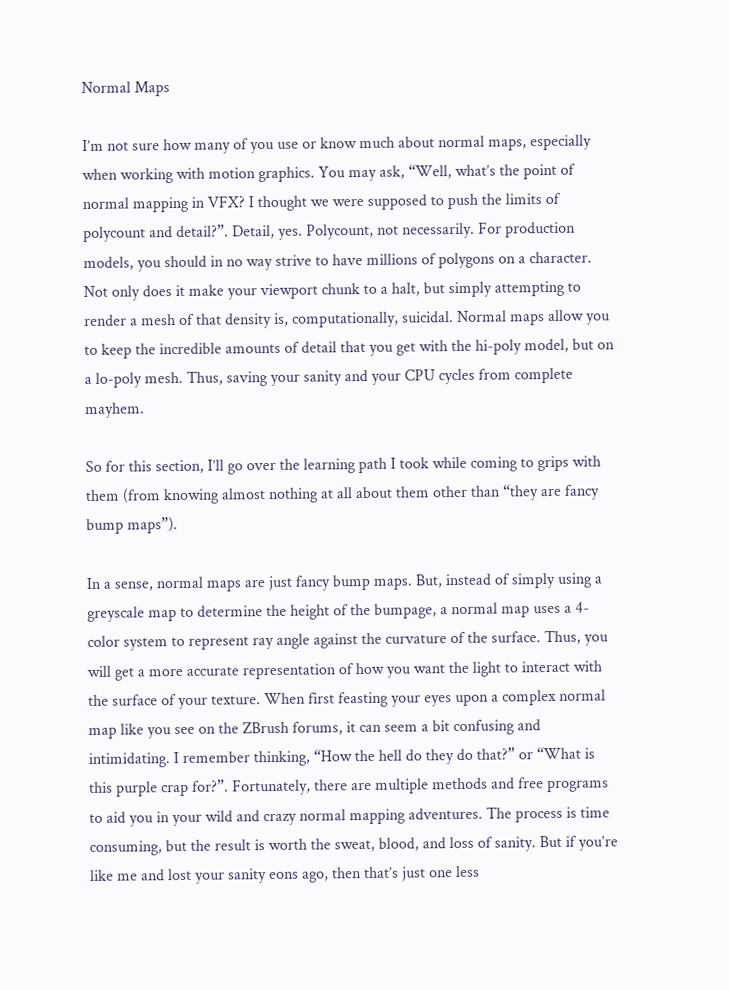Normal Maps

I’m not sure how many of you use or know much about normal maps, especially when working with motion graphics. You may ask, “Well, what’s the point of normal mapping in VFX? I thought we were supposed to push the limits of polycount and detail?”. Detail, yes. Polycount, not necessarily. For production models, you should in no way strive to have millions of polygons on a character. Not only does it make your viewport chunk to a halt, but simply attempting to render a mesh of that density is, computationally, suicidal. Normal maps allow you to keep the incredible amounts of detail that you get with the hi-poly model, but on a lo-poly mesh. Thus, saving your sanity and your CPU cycles from complete mayhem.

So for this section, I’ll go over the learning path I took while coming to grips with them (from knowing almost nothing at all about them other than “they are fancy bump maps”).

In a sense, normal maps are just fancy bump maps. But, instead of simply using a greyscale map to determine the height of the bumpage, a normal map uses a 4-color system to represent ray angle against the curvature of the surface. Thus, you will get a more accurate representation of how you want the light to interact with the surface of your texture. When first feasting your eyes upon a complex normal map like you see on the ZBrush forums, it can seem a bit confusing and intimidating. I remember thinking, “How the hell do they do that?” or “What is this purple crap for?”. Fortunately, there are multiple methods and free programs to aid you in your wild and crazy normal mapping adventures. The process is time consuming, but the result is worth the sweat, blood, and loss of sanity. But if you’re like me and lost your sanity eons ago, then that’s just one less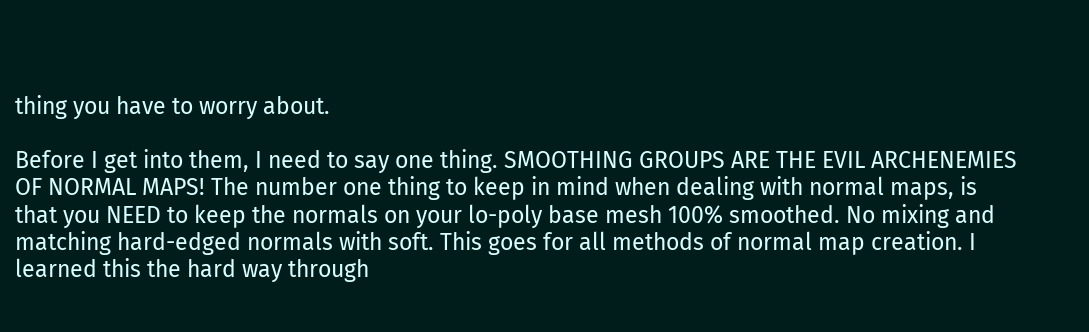thing you have to worry about.

Before I get into them, I need to say one thing. SMOOTHING GROUPS ARE THE EVIL ARCHENEMIES OF NORMAL MAPS! The number one thing to keep in mind when dealing with normal maps, is that you NEED to keep the normals on your lo-poly base mesh 100% smoothed. No mixing and matching hard-edged normals with soft. This goes for all methods of normal map creation. I learned this the hard way through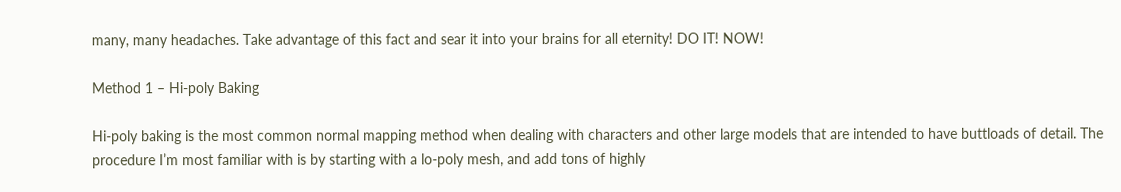many, many headaches. Take advantage of this fact and sear it into your brains for all eternity! DO IT! NOW!

Method 1 – Hi-poly Baking

Hi-poly baking is the most common normal mapping method when dealing with characters and other large models that are intended to have buttloads of detail. The procedure I’m most familiar with is by starting with a lo-poly mesh, and add tons of highly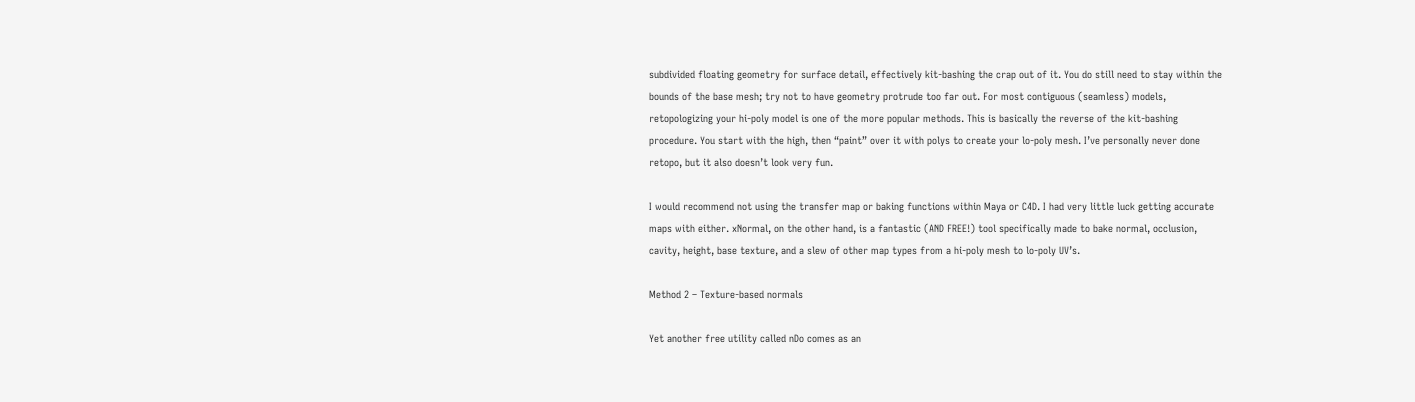subdivided floating geometry for surface detail, effectively kit-bashing the crap out of it. You do still need to stay within the bounds of the base mesh; try not to have geometry protrude too far out. For most contiguous (seamless) models, retopologizing your hi-poly model is one of the more popular methods. This is basically the reverse of the kit-bashing procedure. You start with the high, then “paint” over it with polys to create your lo-poly mesh. I’ve personally never done retopo, but it also doesn’t look very fun.

I would recommend not using the transfer map or baking functions within Maya or C4D. I had very little luck getting accurate maps with either. xNormal, on the other hand, is a fantastic (AND FREE!) tool specifically made to bake normal, occlusion, cavity, height, base texture, and a slew of other map types from a hi-poly mesh to lo-poly UV’s.

Method 2 – Texture-based normals

Yet another free utility called nDo comes as an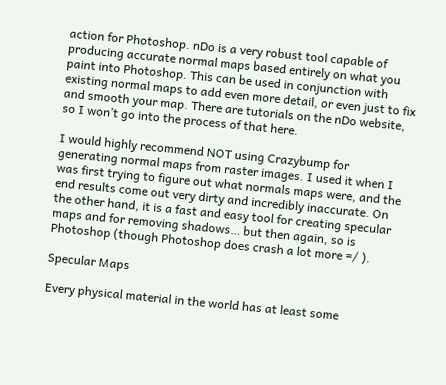action for Photoshop. nDo is a very robust tool capable of producing accurate normal maps based entirely on what you paint into Photoshop. This can be used in conjunction with existing normal maps to add even more detail, or even just to fix and smooth your map. There are tutorials on the nDo website, so I won’t go into the process of that here.

I would highly recommend NOT using Crazybump for generating normal maps from raster images. I used it when I was first trying to figure out what normals maps were, and the end results come out very dirty and incredibly inaccurate. On the other hand, it is a fast and easy tool for creating specular maps and for removing shadows… but then again, so is Photoshop (though Photoshop does crash a lot more =/ ).

Specular Maps

Every physical material in the world has at least some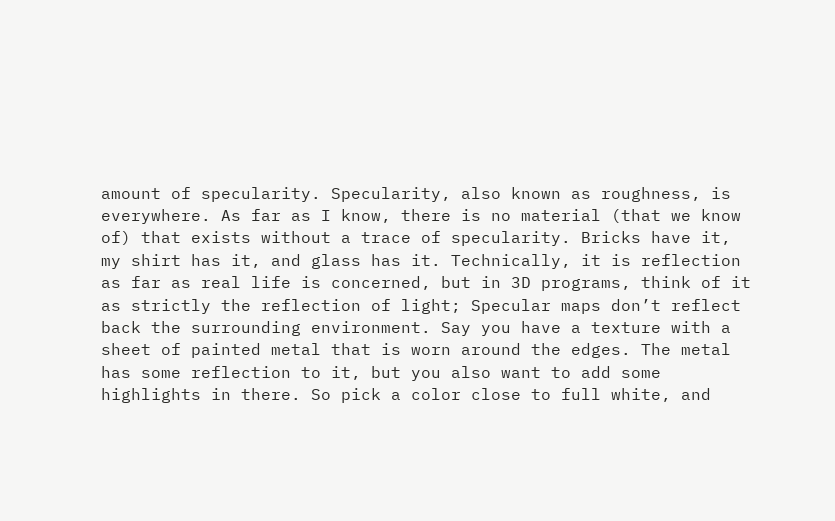amount of specularity. Specularity, also known as roughness, is everywhere. As far as I know, there is no material (that we know of) that exists without a trace of specularity. Bricks have it, my shirt has it, and glass has it. Technically, it is reflection as far as real life is concerned, but in 3D programs, think of it as strictly the reflection of light; Specular maps don’t reflect back the surrounding environment. Say you have a texture with a sheet of painted metal that is worn around the edges. The metal has some reflection to it, but you also want to add some highlights in there. So pick a color close to full white, and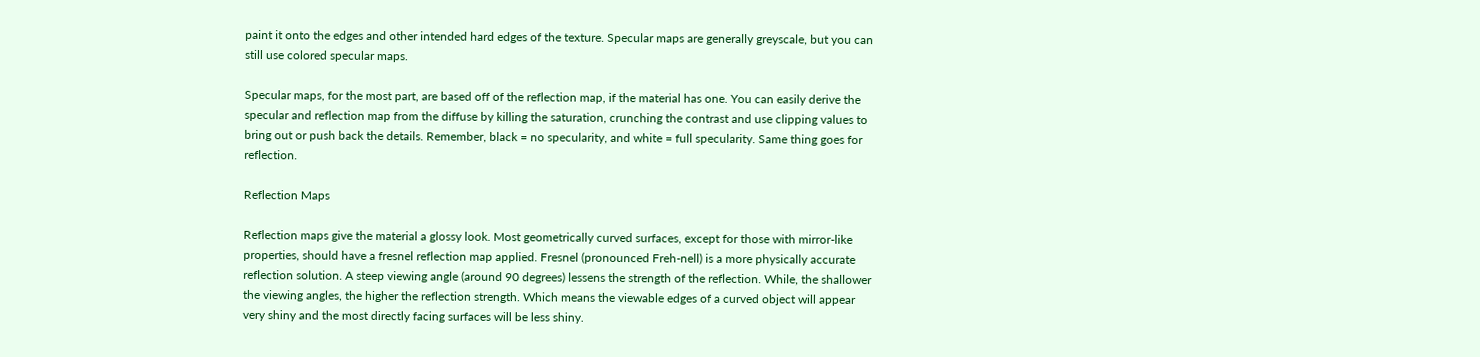paint it onto the edges and other intended hard edges of the texture. Specular maps are generally greyscale, but you can still use colored specular maps.

Specular maps, for the most part, are based off of the reflection map, if the material has one. You can easily derive the specular and reflection map from the diffuse by killing the saturation, crunching the contrast and use clipping values to bring out or push back the details. Remember, black = no specularity, and white = full specularity. Same thing goes for reflection.

Reflection Maps

Reflection maps give the material a glossy look. Most geometrically curved surfaces, except for those with mirror-like properties, should have a fresnel reflection map applied. Fresnel (pronounced Freh-nell) is a more physically accurate reflection solution. A steep viewing angle (around 90 degrees) lessens the strength of the reflection. While, the shallower the viewing angles, the higher the reflection strength. Which means the viewable edges of a curved object will appear very shiny and the most directly facing surfaces will be less shiny.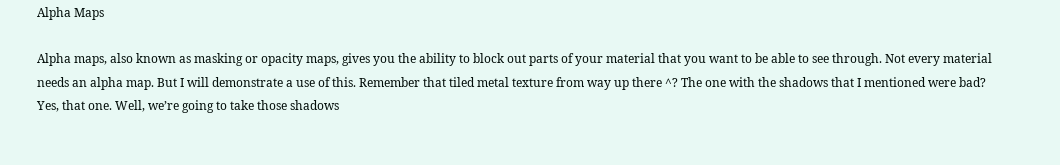Alpha Maps

Alpha maps, also known as masking or opacity maps, gives you the ability to block out parts of your material that you want to be able to see through. Not every material needs an alpha map. But I will demonstrate a use of this. Remember that tiled metal texture from way up there ^? The one with the shadows that I mentioned were bad? Yes, that one. Well, we’re going to take those shadows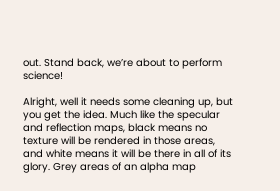out. Stand back, we’re about to perform science!

Alright, well it needs some cleaning up, but you get the idea. Much like the specular and reflection maps, black means no texture will be rendered in those areas, and white means it will be there in all of its glory. Grey areas of an alpha map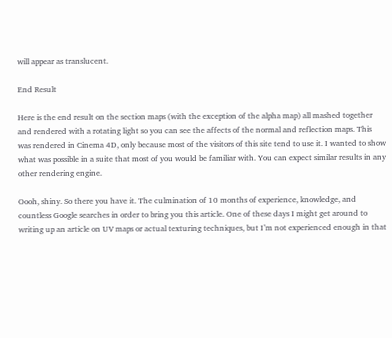will appear as translucent.

End Result

Here is the end result on the section maps (with the exception of the alpha map) all mashed together and rendered with a rotating light so you can see the affects of the normal and reflection maps. This was rendered in Cinema 4D, only because most of the visitors of this site tend to use it. I wanted to show what was possible in a suite that most of you would be familiar with. You can expect similar results in any other rendering engine.

Oooh, shiny. So there you have it. The culmination of 10 months of experience, knowledge, and countless Google searches in order to bring you this article. One of these days I might get around to writing up an article on UV maps or actual texturing techniques, but I’m not experienced enough in that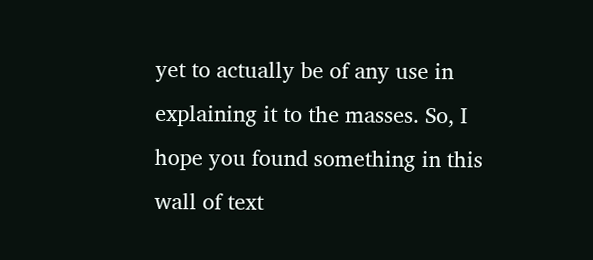yet to actually be of any use in explaining it to the masses. So, I hope you found something in this wall of text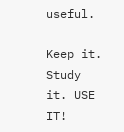useful.

Keep it. Study it. USE IT!